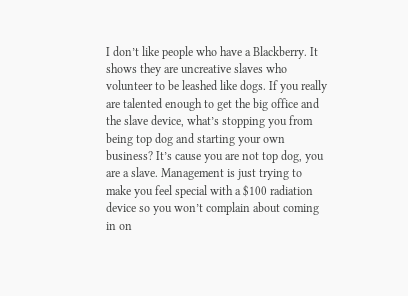I don’t like people who have a Blackberry. It shows they are uncreative slaves who volunteer to be leashed like dogs. If you really are talented enough to get the big office and the slave device, what’s stopping you from being top dog and starting your own business? It’s cause you are not top dog, you are a slave. Management is just trying to make you feel special with a $100 radiation device so you won’t complain about coming in on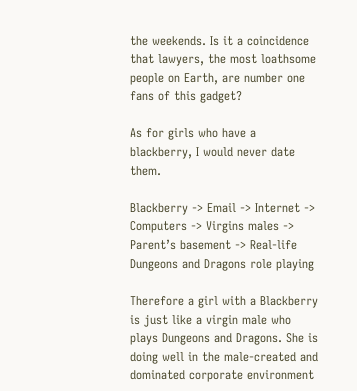the weekends. Is it a coincidence that lawyers, the most loathsome people on Earth, are number one fans of this gadget?

As for girls who have a blackberry, I would never date them.

Blackberry -> Email -> Internet -> Computers -> Virgins males -> Parent’s basement -> Real-life Dungeons and Dragons role playing

Therefore a girl with a Blackberry is just like a virgin male who plays Dungeons and Dragons. She is doing well in the male-created and dominated corporate environment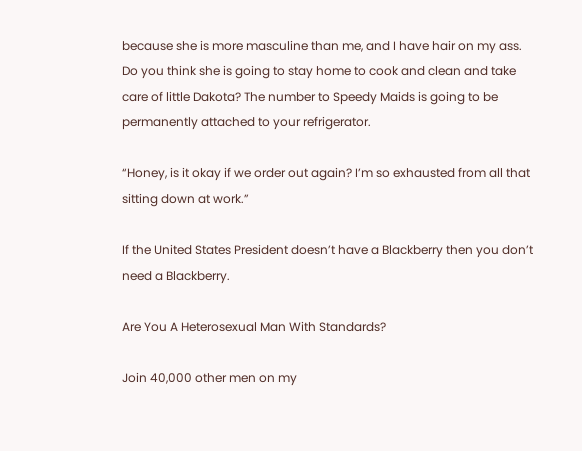because she is more masculine than me, and I have hair on my ass. Do you think she is going to stay home to cook and clean and take care of little Dakota? The number to Speedy Maids is going to be permanently attached to your refrigerator.

“Honey, is it okay if we order out again? I’m so exhausted from all that sitting down at work.”

If the United States President doesn’t have a Blackberry then you don’t need a Blackberry.

Are You A Heterosexual Man With Standards?

Join 40,000 other men on my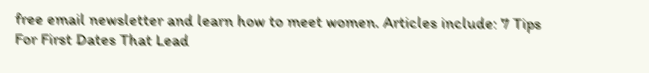free email newsletter and learn how to meet women. Articles include: 7 Tips For First Dates That Lead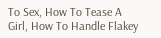To Sex, How To Tease A Girl, How To Handle Flakey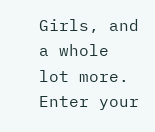Girls, and a whole lot more. Enter your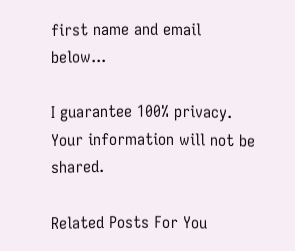first name and email below...

I guarantee 100% privacy. Your information will not be shared.

Related Posts For You